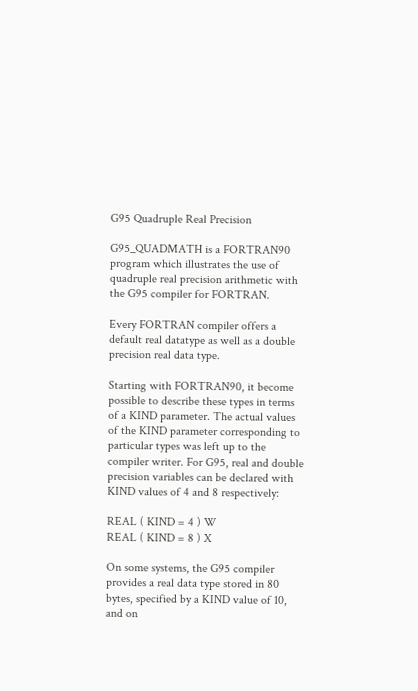G95 Quadruple Real Precision

G95_QUADMATH is a FORTRAN90 program which illustrates the use of quadruple real precision arithmetic with the G95 compiler for FORTRAN.

Every FORTRAN compiler offers a default real datatype as well as a double precision real data type.

Starting with FORTRAN90, it become possible to describe these types in terms of a KIND parameter. The actual values of the KIND parameter corresponding to particular types was left up to the compiler writer. For G95, real and double precision variables can be declared with KIND values of 4 and 8 respectively:

REAL ( KIND = 4 ) W
REAL ( KIND = 8 ) X

On some systems, the G95 compiler provides a real data type stored in 80 bytes, specified by a KIND value of 10, and on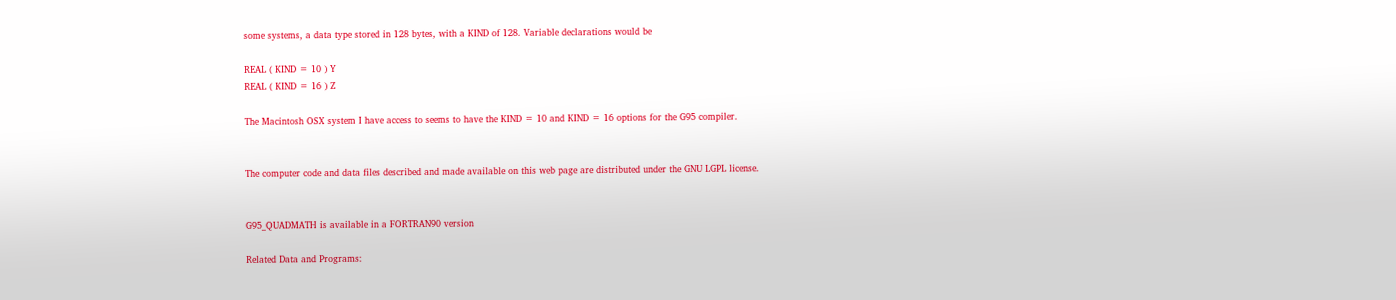some systems, a data type stored in 128 bytes, with a KIND of 128. Variable declarations would be

REAL ( KIND = 10 ) Y
REAL ( KIND = 16 ) Z

The Macintosh OSX system I have access to seems to have the KIND = 10 and KIND = 16 options for the G95 compiler.


The computer code and data files described and made available on this web page are distributed under the GNU LGPL license.


G95_QUADMATH is available in a FORTRAN90 version

Related Data and Programs: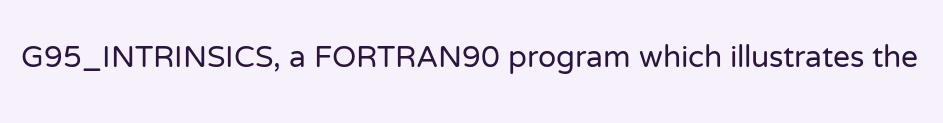G95_INTRINSICS, a FORTRAN90 program which illustrates the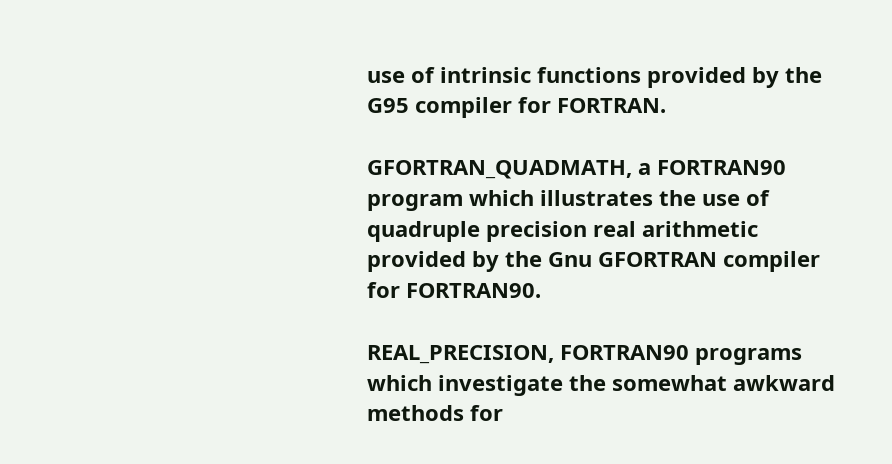use of intrinsic functions provided by the G95 compiler for FORTRAN.

GFORTRAN_QUADMATH, a FORTRAN90 program which illustrates the use of quadruple precision real arithmetic provided by the Gnu GFORTRAN compiler for FORTRAN90.

REAL_PRECISION, FORTRAN90 programs which investigate the somewhat awkward methods for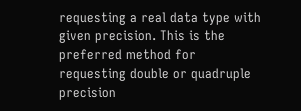requesting a real data type with given precision. This is the preferred method for requesting double or quadruple precision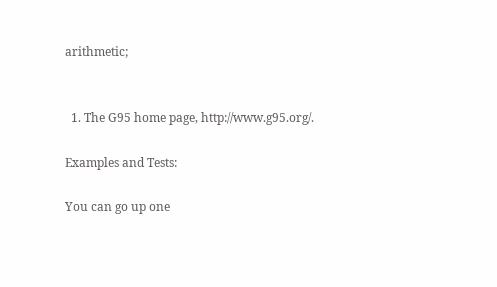arithmetic;


  1. The G95 home page, http://www.g95.org/.

Examples and Tests:

You can go up one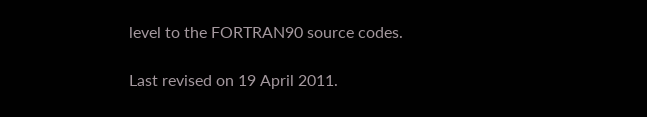level to the FORTRAN90 source codes.

Last revised on 19 April 2011.